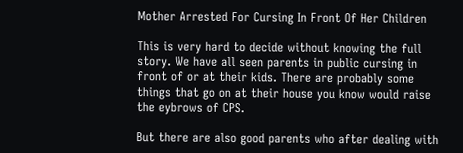Mother Arrested For Cursing In Front Of Her Children

This is very hard to decide without knowing the full story. We have all seen parents in public cursing in front of or at their kids. There are probably some things that go on at their house you know would raise the eybrows of CPS.

But there are also good parents who after dealing with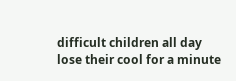difficult children all day lose their cool for a minute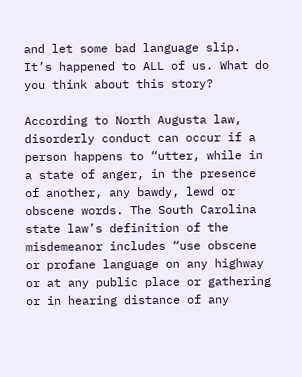and let some bad language slip. It’s happened to ALL of us. What do you think about this story?

According to North Augusta law, disorderly conduct can occur if a person happens to “utter, while in a state of anger, in the presence of another, any bawdy, lewd or obscene words. The South Carolina state law’s definition of the misdemeanor includes “use obscene or profane language on any highway or at any public place or gathering or in hearing distance of any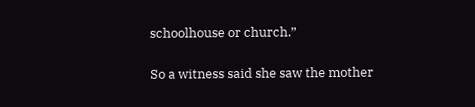schoolhouse or church.”

So a witness said she saw the mother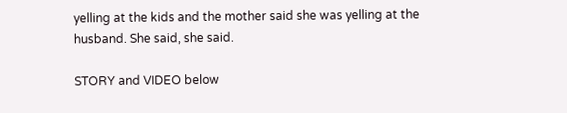yelling at the kids and the mother said she was yelling at the husband. She said, she said.

STORY and VIDEO below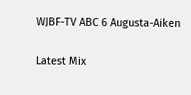WJBF-TV ABC 6 Augusta-Aiken

Latest Mix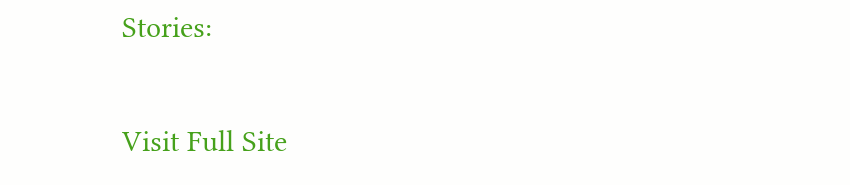Stories:

Visit Full Site